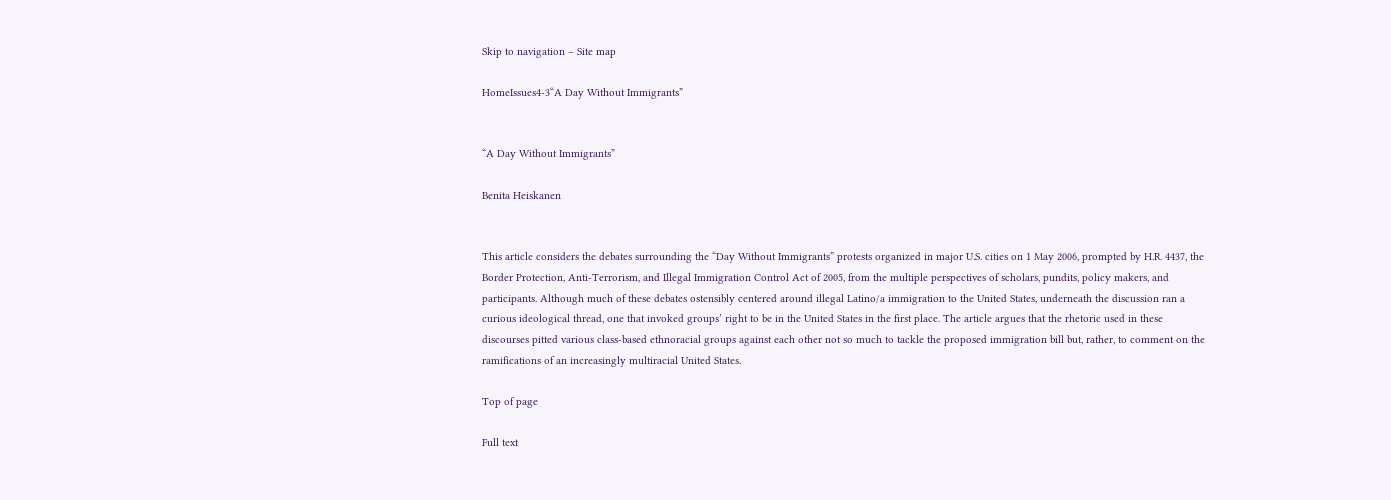Skip to navigation – Site map

HomeIssues4-3“A Day Without Immigrants”


“A Day Without Immigrants”

Benita Heiskanen


This article considers the debates surrounding the “Day Without Immigrants” protests organized in major U.S. cities on 1 May 2006, prompted by H.R. 4437, the Border Protection, Anti-Terrorism, and Illegal Immigration Control Act of 2005, from the multiple perspectives of scholars, pundits, policy makers, and participants. Although much of these debates ostensibly centered around illegal Latino/a immigration to the United States, underneath the discussion ran a curious ideological thread, one that invoked groups’ right to be in the United States in the first place. The article argues that the rhetoric used in these discourses pitted various class-based ethnoracial groups against each other not so much to tackle the proposed immigration bill but, rather, to comment on the ramifications of an increasingly multiracial United States.

Top of page

Full text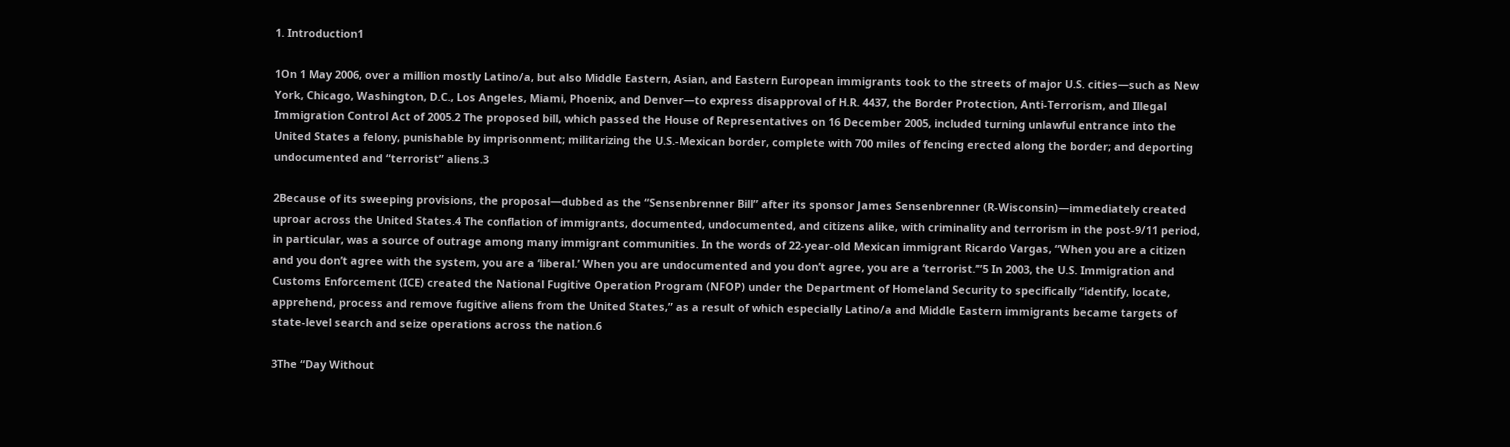1. Introduction1

1On 1 May 2006, over a million mostly Latino/a, but also Middle Eastern, Asian, and Eastern European immigrants took to the streets of major U.S. cities—such as New York, Chicago, Washington, D.C., Los Angeles, Miami, Phoenix, and Denver—to express disapproval of H.R. 4437, the Border Protection, Anti-Terrorism, and Illegal Immigration Control Act of 2005.2 The proposed bill, which passed the House of Representatives on 16 December 2005, included turning unlawful entrance into the United States a felony, punishable by imprisonment; militarizing the U.S.-Mexican border, complete with 700 miles of fencing erected along the border; and deporting undocumented and “terrorist” aliens.3

2Because of its sweeping provisions, the proposal—dubbed as the “Sensenbrenner Bill” after its sponsor James Sensenbrenner (R-Wisconsin)—immediately created uproar across the United States.4 The conflation of immigrants, documented, undocumented, and citizens alike, with criminality and terrorism in the post-9/11 period, in particular, was a source of outrage among many immigrant communities. In the words of 22-year-old Mexican immigrant Ricardo Vargas, “When you are a citizen and you don’t agree with the system, you are a ‘liberal.’ When you are undocumented and you don’t agree, you are a ‘terrorist.’”5 In 2003, the U.S. Immigration and Customs Enforcement (ICE) created the National Fugitive Operation Program (NFOP) under the Department of Homeland Security to specifically “identify, locate, apprehend, process and remove fugitive aliens from the United States,” as a result of which especially Latino/a and Middle Eastern immigrants became targets of state-level search and seize operations across the nation.6

3The “Day Without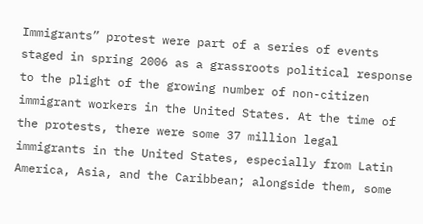Immigrants” protest were part of a series of events staged in spring 2006 as a grassroots political response to the plight of the growing number of non-citizen immigrant workers in the United States. At the time of the protests, there were some 37 million legal immigrants in the United States, especially from Latin America, Asia, and the Caribbean; alongside them, some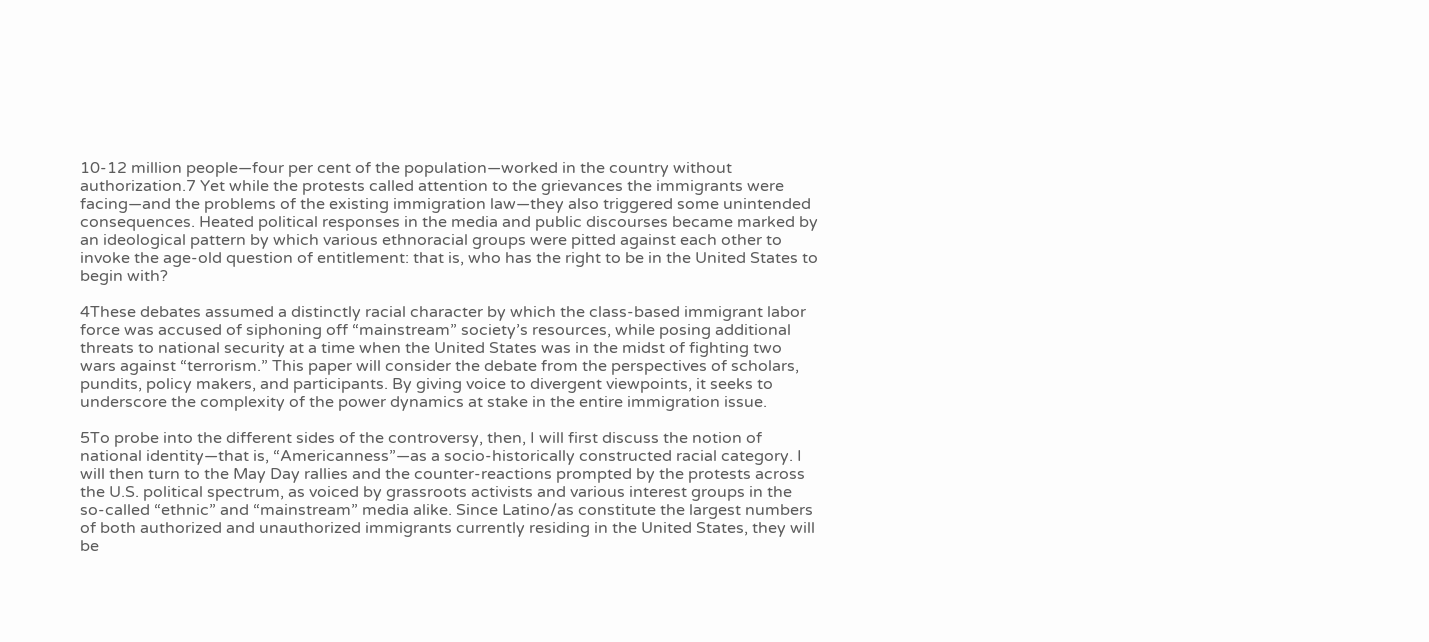10-12 million people—four per cent of the population—worked in the country without authorization.7 Yet while the protests called attention to the grievances the immigrants were facing—and the problems of the existing immigration law—they also triggered some unintended consequences. Heated political responses in the media and public discourses became marked by an ideological pattern by which various ethnoracial groups were pitted against each other to invoke the age-old question of entitlement: that is, who has the right to be in the United States to begin with?

4These debates assumed a distinctly racial character by which the class-based immigrant labor force was accused of siphoning off “mainstream” society’s resources, while posing additional threats to national security at a time when the United States was in the midst of fighting two wars against “terrorism.” This paper will consider the debate from the perspectives of scholars, pundits, policy makers, and participants. By giving voice to divergent viewpoints, it seeks to underscore the complexity of the power dynamics at stake in the entire immigration issue.

5To probe into the different sides of the controversy, then, I will first discuss the notion of national identity—that is, “Americanness”—as a socio-historically constructed racial category. I will then turn to the May Day rallies and the counter-reactions prompted by the protests across the U.S. political spectrum, as voiced by grassroots activists and various interest groups in the so-called “ethnic” and “mainstream” media alike. Since Latino/as constitute the largest numbers of both authorized and unauthorized immigrants currently residing in the United States, they will be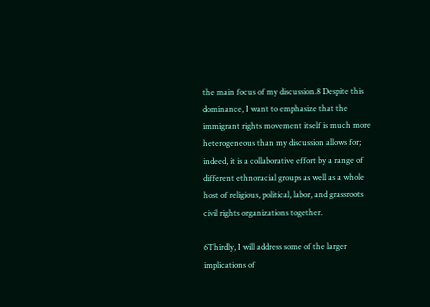the main focus of my discussion.8 Despite this dominance, I want to emphasize that the immigrant rights movement itself is much more heterogeneous than my discussion allows for; indeed, it is a collaborative effort by a range of different ethnoracial groups as well as a whole host of religious, political, labor, and grassroots civil rights organizations together.

6Thirdly, I will address some of the larger implications of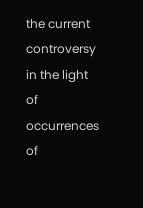the current controversy in the light of occurrences of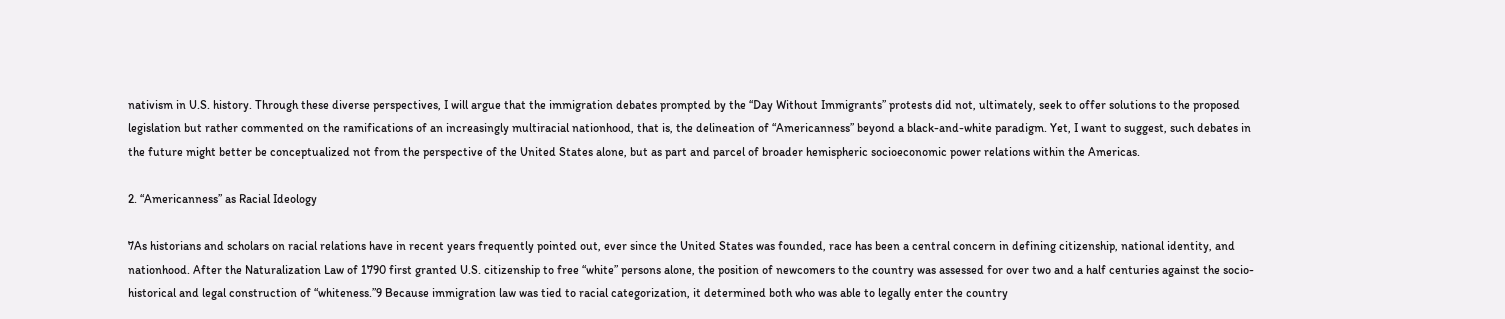nativism in U.S. history. Through these diverse perspectives, I will argue that the immigration debates prompted by the “Day Without Immigrants” protests did not, ultimately, seek to offer solutions to the proposed legislation but rather commented on the ramifications of an increasingly multiracial nationhood, that is, the delineation of “Americanness” beyond a black-and-white paradigm. Yet, I want to suggest, such debates in the future might better be conceptualized not from the perspective of the United States alone, but as part and parcel of broader hemispheric socioeconomic power relations within the Americas.

2. “Americanness” as Racial Ideology

7As historians and scholars on racial relations have in recent years frequently pointed out, ever since the United States was founded, race has been a central concern in defining citizenship, national identity, and nationhood. After the Naturalization Law of 1790 first granted U.S. citizenship to free “white” persons alone, the position of newcomers to the country was assessed for over two and a half centuries against the socio-historical and legal construction of “whiteness.”9 Because immigration law was tied to racial categorization, it determined both who was able to legally enter the country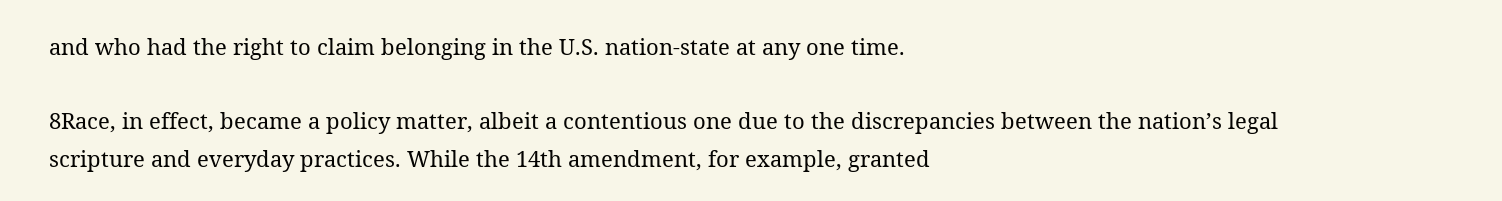and who had the right to claim belonging in the U.S. nation-state at any one time.

8Race, in effect, became a policy matter, albeit a contentious one due to the discrepancies between the nation’s legal scripture and everyday practices. While the 14th amendment, for example, granted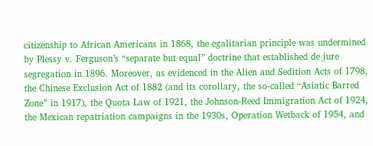citizenship to African Americans in 1868, the egalitarian principle was undermined by Plessy v. Ferguson’s “separate but equal” doctrine that established de jure segregation in 1896. Moreover, as evidenced in the Alien and Sedition Acts of 1798, the Chinese Exclusion Act of 1882 (and its corollary, the so-called “Asiatic Barred Zone” in 1917), the Quota Law of 1921, the Johnson-Reed Immigration Act of 1924, the Mexican repatriation campaigns in the 1930s, Operation Wetback of 1954, and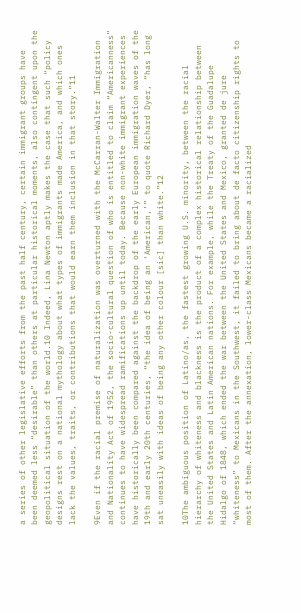a series of other legislative efforts from the past half century, certain immigrant groups have been deemed less “desirable” than others at particular historical moments, also contingent upon the geopolitical situation of the world.10 Indeed, Lina Newton aptly makes the case that such “policy designs rest on a national mythology about what types of immigrants made America, and which ones lack the values, traits, or contributions that would earn them inclusion in that story.”11

9Even if the racial premise of naturalization was overturned with the McCarran-Walter Immigration and Nationality Act of 1952, the socio-cultural question of who is entitled to claim “Americanness” continues to have widespread ramifications up until today. Because non-white immigrant experiences have historically been compared against the backdrop of the early European immigration waves of the 19th and early 20th centuries, “the idea of being an ‘American,’” to quote Richard Dyer, “has long sat uneasily with ideas of being any other colour [sic] than white.”12

10The ambiguous position of Latino/as, the fastest growing U.S. minority, between the racial hierarchy of whiteness and blackness is the product of a complex historical relationship between the United States and Latin American nations. For example, while the Treaty of the Guadalupe Hidalgo of 1848, which ended the war between the United States and Mexico, granted de jure “whiteness” to Mexicans in the Southwest, it failed to bring about de facto citizenship rights to most of them. After the annexation, lower-class Mexicans became a racialized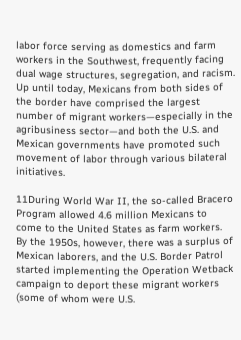labor force serving as domestics and farm workers in the Southwest, frequently facing dual wage structures, segregation, and racism. Up until today, Mexicans from both sides of the border have comprised the largest number of migrant workers—especially in the agribusiness sector—and both the U.S. and Mexican governments have promoted such movement of labor through various bilateral initiatives.

11During World War II, the so-called Bracero Program allowed 4.6 million Mexicans to come to the United States as farm workers. By the 1950s, however, there was a surplus of Mexican laborers, and the U.S. Border Patrol started implementing the Operation Wetback campaign to deport these migrant workers (some of whom were U.S.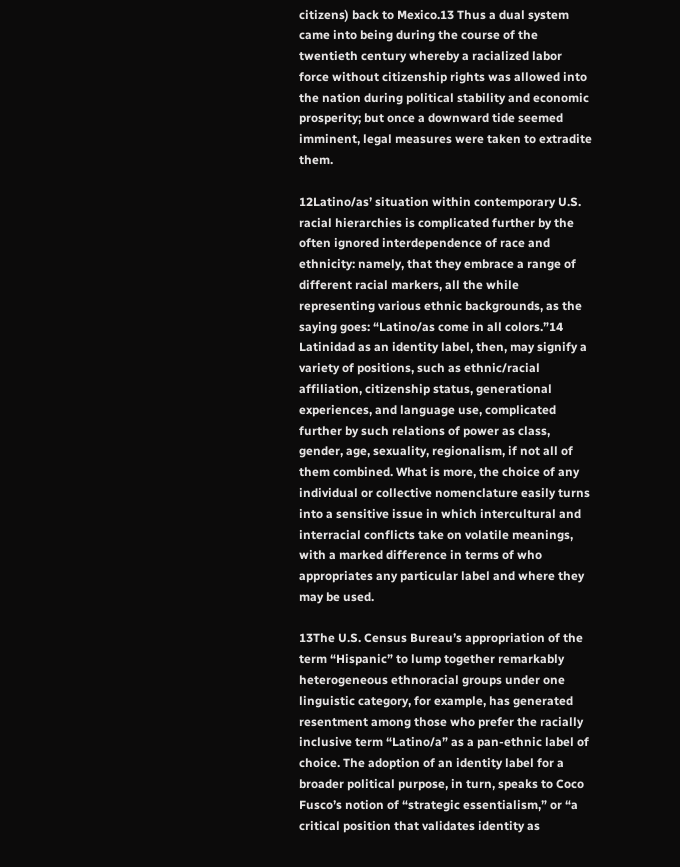citizens) back to Mexico.13 Thus a dual system came into being during the course of the twentieth century whereby a racialized labor force without citizenship rights was allowed into the nation during political stability and economic prosperity; but once a downward tide seemed imminent, legal measures were taken to extradite them.

12Latino/as’ situation within contemporary U.S. racial hierarchies is complicated further by the often ignored interdependence of race and ethnicity: namely, that they embrace a range of different racial markers, all the while representing various ethnic backgrounds, as the saying goes: “Latino/as come in all colors.”14 Latinidad as an identity label, then, may signify a variety of positions, such as ethnic/racial affiliation, citizenship status, generational experiences, and language use, complicated further by such relations of power as class, gender, age, sexuality, regionalism, if not all of them combined. What is more, the choice of any individual or collective nomenclature easily turns into a sensitive issue in which intercultural and interracial conflicts take on volatile meanings, with a marked difference in terms of who appropriates any particular label and where they may be used.

13The U.S. Census Bureau’s appropriation of the term “Hispanic” to lump together remarkably heterogeneous ethnoracial groups under one linguistic category, for example, has generated resentment among those who prefer the racially inclusive term “Latino/a” as a pan-ethnic label of choice. The adoption of an identity label for a broader political purpose, in turn, speaks to Coco Fusco’s notion of “strategic essentialism,” or “a critical position that validates identity as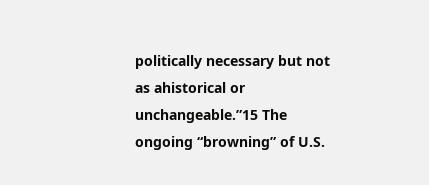politically necessary but not as ahistorical or unchangeable.”15 The ongoing “browning” of U.S.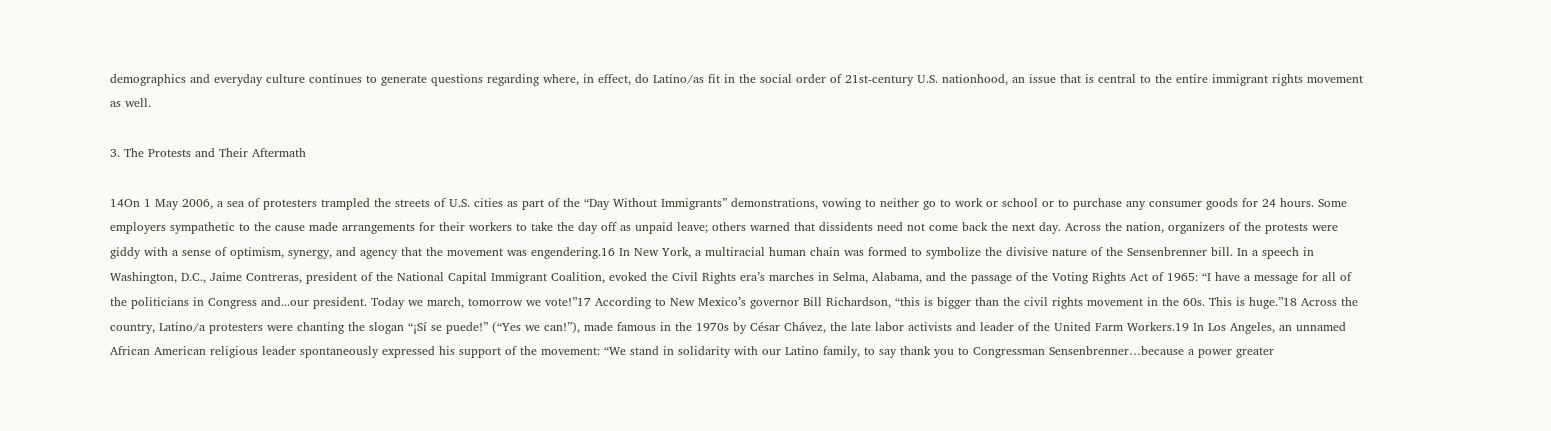demographics and everyday culture continues to generate questions regarding where, in effect, do Latino/as fit in the social order of 21st-century U.S. nationhood, an issue that is central to the entire immigrant rights movement as well.

3. The Protests and Their Aftermath

14On 1 May 2006, a sea of protesters trampled the streets of U.S. cities as part of the “Day Without Immigrants” demonstrations, vowing to neither go to work or school or to purchase any consumer goods for 24 hours. Some employers sympathetic to the cause made arrangements for their workers to take the day off as unpaid leave; others warned that dissidents need not come back the next day. Across the nation, organizers of the protests were giddy with a sense of optimism, synergy, and agency that the movement was engendering.16 In New York, a multiracial human chain was formed to symbolize the divisive nature of the Sensenbrenner bill. In a speech in Washington, D.C., Jaime Contreras, president of the National Capital Immigrant Coalition, evoked the Civil Rights era’s marches in Selma, Alabama, and the passage of the Voting Rights Act of 1965: “I have a message for all of the politicians in Congress and...our president. Today we march, tomorrow we vote!”17 According to New Mexico’s governor Bill Richardson, “this is bigger than the civil rights movement in the 60s. This is huge.”18 Across the country, Latino/a protesters were chanting the slogan “¡Sí se puede!” (“Yes we can!”), made famous in the 1970s by César Chávez, the late labor activists and leader of the United Farm Workers.19 In Los Angeles, an unnamed African American religious leader spontaneously expressed his support of the movement: “We stand in solidarity with our Latino family, to say thank you to Congressman Sensenbrenner…because a power greater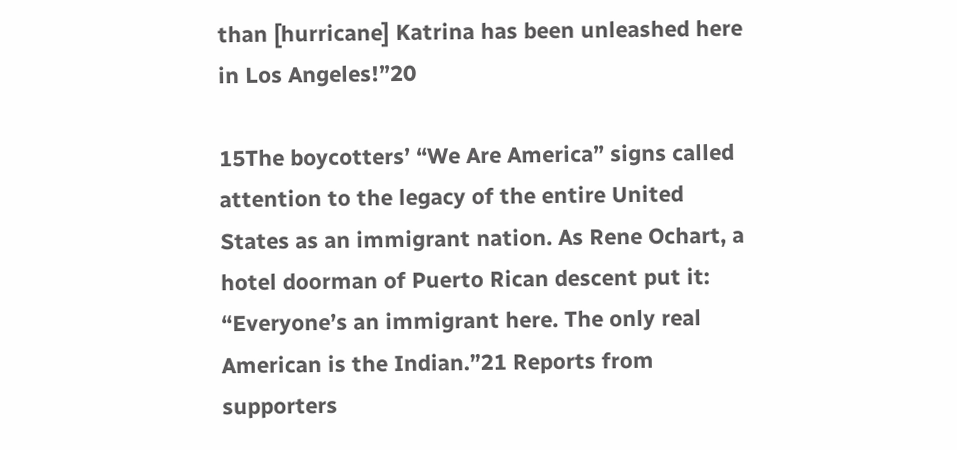than [hurricane] Katrina has been unleashed here in Los Angeles!”20

15The boycotters’ “We Are America” signs called attention to the legacy of the entire United States as an immigrant nation. As Rene Ochart, a hotel doorman of Puerto Rican descent put it: “Everyone’s an immigrant here. The only real American is the Indian.”21 Reports from supporters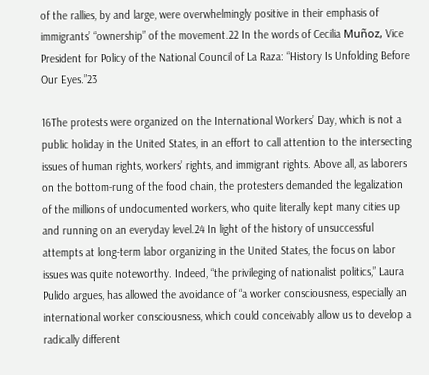of the rallies, by and large, were overwhelmingly positive in their emphasis of immigrants’ “ownership” of the movement.22 In the words of Cecilia Muñoz, Vice President for Policy of the National Council of La Raza: “History Is Unfolding Before Our Eyes.”23

16The protests were organized on the International Workers’ Day, which is not a public holiday in the United States, in an effort to call attention to the intersecting issues of human rights, workers’ rights, and immigrant rights. Above all, as laborers on the bottom-rung of the food chain, the protesters demanded the legalization of the millions of undocumented workers, who quite literally kept many cities up and running on an everyday level.24 In light of the history of unsuccessful attempts at long-term labor organizing in the United States, the focus on labor issues was quite noteworthy. Indeed, “the privileging of nationalist politics,” Laura Pulido argues, has allowed the avoidance of “a worker consciousness, especially an international worker consciousness, which could conceivably allow us to develop a radically different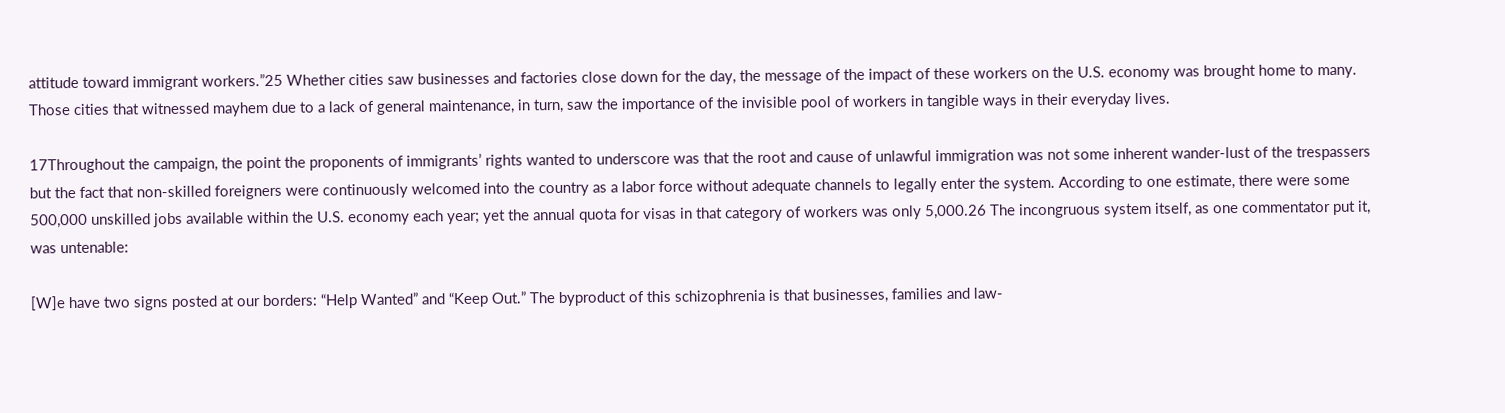attitude toward immigrant workers.”25 Whether cities saw businesses and factories close down for the day, the message of the impact of these workers on the U.S. economy was brought home to many. Those cities that witnessed mayhem due to a lack of general maintenance, in turn, saw the importance of the invisible pool of workers in tangible ways in their everyday lives.

17Throughout the campaign, the point the proponents of immigrants’ rights wanted to underscore was that the root and cause of unlawful immigration was not some inherent wander-lust of the trespassers but the fact that non-skilled foreigners were continuously welcomed into the country as a labor force without adequate channels to legally enter the system. According to one estimate, there were some 500,000 unskilled jobs available within the U.S. economy each year; yet the annual quota for visas in that category of workers was only 5,000.26 The incongruous system itself, as one commentator put it, was untenable:

[W]e have two signs posted at our borders: “Help Wanted” and “Keep Out.” The byproduct of this schizophrenia is that businesses, families and law-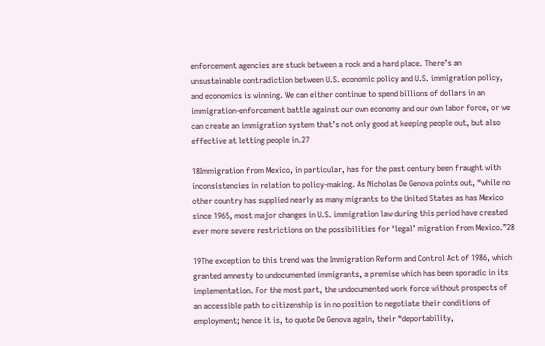enforcement agencies are stuck between a rock and a hard place. There’s an unsustainable contradiction between U.S. economic policy and U.S. immigration policy, and economics is winning. We can either continue to spend billions of dollars in an immigration-enforcement battle against our own economy and our own labor force, or we can create an immigration system that’s not only good at keeping people out, but also effective at letting people in.27

18Immigration from Mexico, in particular, has for the past century been fraught with inconsistencies in relation to policy-making. As Nicholas De Genova points out, “while no other country has supplied nearly as many migrants to the United States as has Mexico since 1965, most major changes in U.S. immigration law during this period have created ever more severe restrictions on the possibilities for ‘legal’ migration from Mexico.”28

19The exception to this trend was the Immigration Reform and Control Act of 1986, which granted amnesty to undocumented immigrants, a premise which has been sporadic in its implementation. For the most part, the undocumented work force without prospects of an accessible path to citizenship is in no position to negotiate their conditions of employment; hence it is, to quote De Genova again, their “deportability,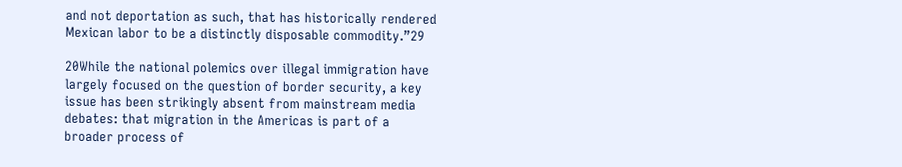and not deportation as such, that has historically rendered Mexican labor to be a distinctly disposable commodity.”29

20While the national polemics over illegal immigration have largely focused on the question of border security, a key issue has been strikingly absent from mainstream media debates: that migration in the Americas is part of a broader process of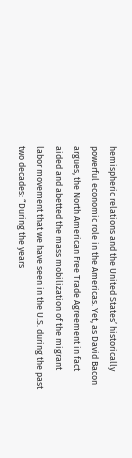hemispheric relations and the United States’ historically powerful economic role in the Americas. Yet, as David Bacon argues, the North American Free Trade Agreement in fact aided and abetted the mass mobilization of the migrant labor movement that we have seen in the U.S. during the past two decades: “During the years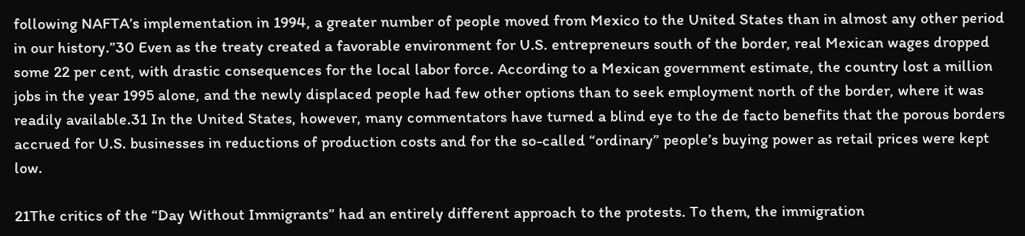following NAFTA’s implementation in 1994, a greater number of people moved from Mexico to the United States than in almost any other period in our history.”30 Even as the treaty created a favorable environment for U.S. entrepreneurs south of the border, real Mexican wages dropped some 22 per cent, with drastic consequences for the local labor force. According to a Mexican government estimate, the country lost a million jobs in the year 1995 alone, and the newly displaced people had few other options than to seek employment north of the border, where it was readily available.31 In the United States, however, many commentators have turned a blind eye to the de facto benefits that the porous borders accrued for U.S. businesses in reductions of production costs and for the so-called “ordinary” people’s buying power as retail prices were kept low.

21The critics of the “Day Without Immigrants” had an entirely different approach to the protests. To them, the immigration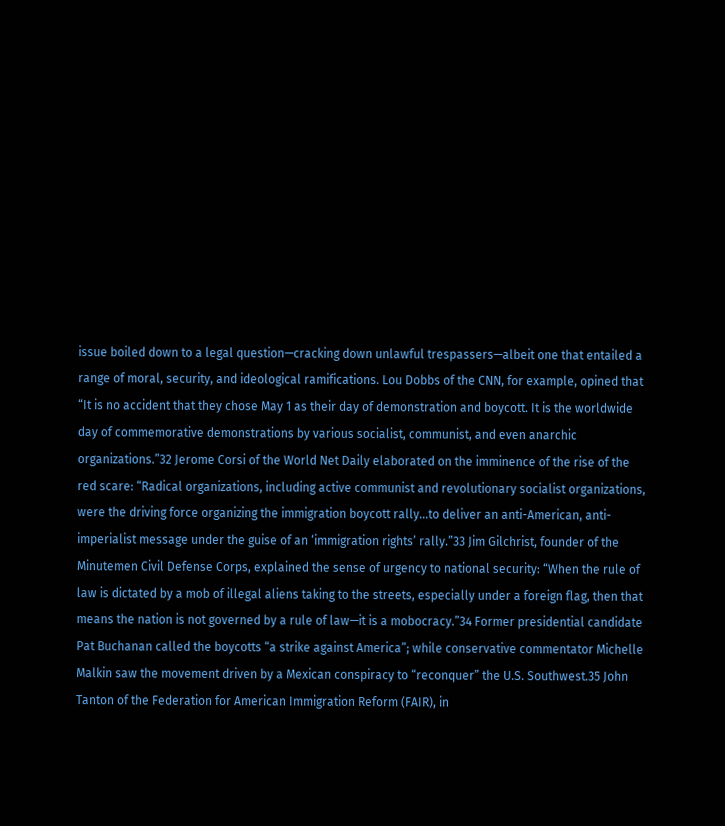issue boiled down to a legal question—cracking down unlawful trespassers—albeit one that entailed a range of moral, security, and ideological ramifications. Lou Dobbs of the CNN, for example, opined that “It is no accident that they chose May 1 as their day of demonstration and boycott. It is the worldwide day of commemorative demonstrations by various socialist, communist, and even anarchic organizations.”32 Jerome Corsi of the World Net Daily elaborated on the imminence of the rise of the red scare: “Radical organizations, including active communist and revolutionary socialist organizations, were the driving force organizing the immigration boycott rally…to deliver an anti-American, anti-imperialist message under the guise of an ‘immigration rights’ rally.”33 Jim Gilchrist, founder of the Minutemen Civil Defense Corps, explained the sense of urgency to national security: “When the rule of law is dictated by a mob of illegal aliens taking to the streets, especially under a foreign flag, then that means the nation is not governed by a rule of law—it is a mobocracy.”34 Former presidential candidate Pat Buchanan called the boycotts “a strike against America”; while conservative commentator Michelle Malkin saw the movement driven by a Mexican conspiracy to “reconquer” the U.S. Southwest.35 John Tanton of the Federation for American Immigration Reform (FAIR), in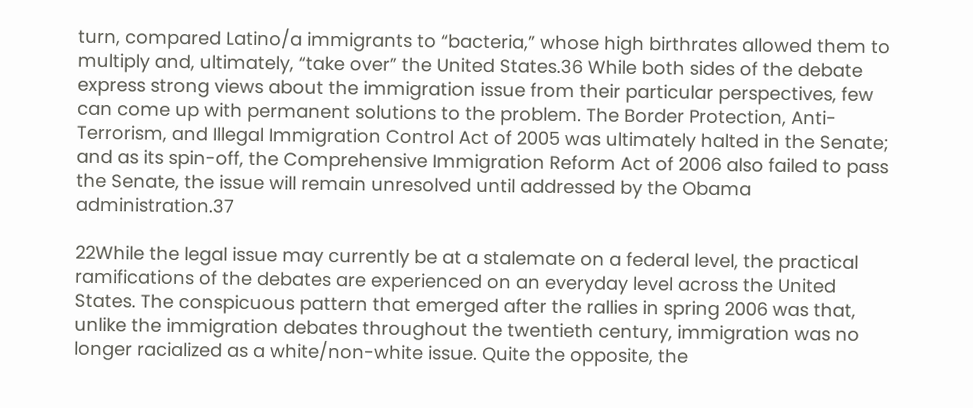turn, compared Latino/a immigrants to “bacteria,” whose high birthrates allowed them to multiply and, ultimately, “take over” the United States.36 While both sides of the debate express strong views about the immigration issue from their particular perspectives, few can come up with permanent solutions to the problem. The Border Protection, Anti-Terrorism, and Illegal Immigration Control Act of 2005 was ultimately halted in the Senate; and as its spin-off, the Comprehensive Immigration Reform Act of 2006 also failed to pass the Senate, the issue will remain unresolved until addressed by the Obama administration.37

22While the legal issue may currently be at a stalemate on a federal level, the practical ramifications of the debates are experienced on an everyday level across the United States. The conspicuous pattern that emerged after the rallies in spring 2006 was that, unlike the immigration debates throughout the twentieth century, immigration was no longer racialized as a white/non-white issue. Quite the opposite, the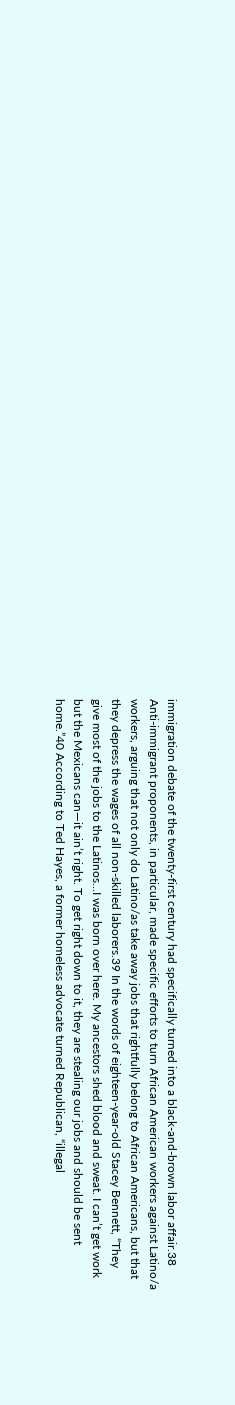immigration debate of the twenty-first century had specifically turned into a black-and-brown labor affair.38 Anti-immigrant proponents, in particular, made specific efforts to turn African American workers against Latino/a workers, arguing that not only do Latino/as take away jobs that rightfully belong to African Americans, but that they depress the wages of all non-skilled laborers.39 In the words of eighteen-year-old Stacey Bennett, “They give most of the jobs to the Latinos…I was born over here. My ancestors shed blood and sweat. I can’t get work but the Mexicans can—it ain’t right. To get right down to it, they are stealing our jobs and should be sent home.”40 According to Ted Hayes, a former homeless advocate turned Republican, “illegal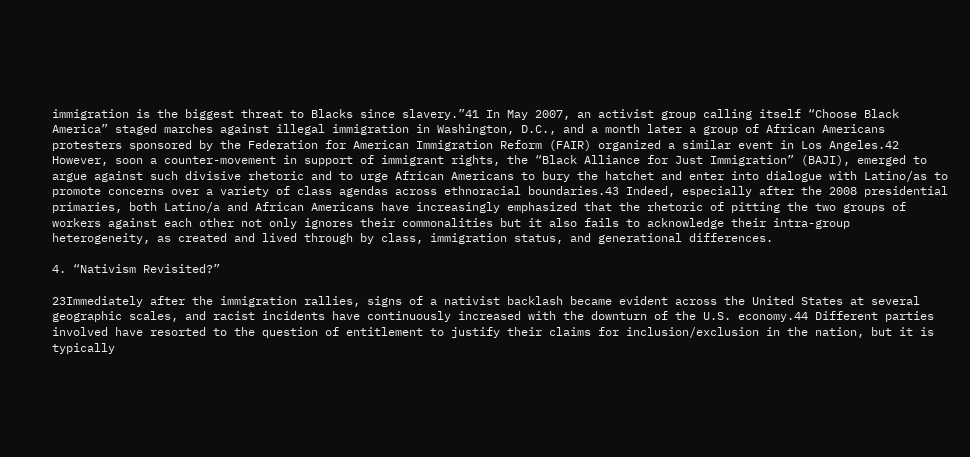immigration is the biggest threat to Blacks since slavery.”41 In May 2007, an activist group calling itself “Choose Black America” staged marches against illegal immigration in Washington, D.C., and a month later a group of African Americans protesters sponsored by the Federation for American Immigration Reform (FAIR) organized a similar event in Los Angeles.42 However, soon a counter-movement in support of immigrant rights, the “Black Alliance for Just Immigration” (BAJI), emerged to argue against such divisive rhetoric and to urge African Americans to bury the hatchet and enter into dialogue with Latino/as to promote concerns over a variety of class agendas across ethnoracial boundaries.43 Indeed, especially after the 2008 presidential primaries, both Latino/a and African Americans have increasingly emphasized that the rhetoric of pitting the two groups of workers against each other not only ignores their commonalities but it also fails to acknowledge their intra-group heterogeneity, as created and lived through by class, immigration status, and generational differences.

4. “Nativism Revisited?”

23Immediately after the immigration rallies, signs of a nativist backlash became evident across the United States at several geographic scales, and racist incidents have continuously increased with the downturn of the U.S. economy.44 Different parties involved have resorted to the question of entitlement to justify their claims for inclusion/exclusion in the nation, but it is typically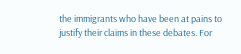the immigrants who have been at pains to justify their claims in these debates. For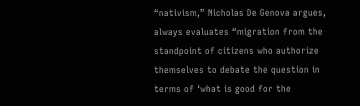“nativism,” Nicholas De Genova argues, always evaluates “migration from the standpoint of citizens who authorize themselves to debate the question in terms of ‘what is good for the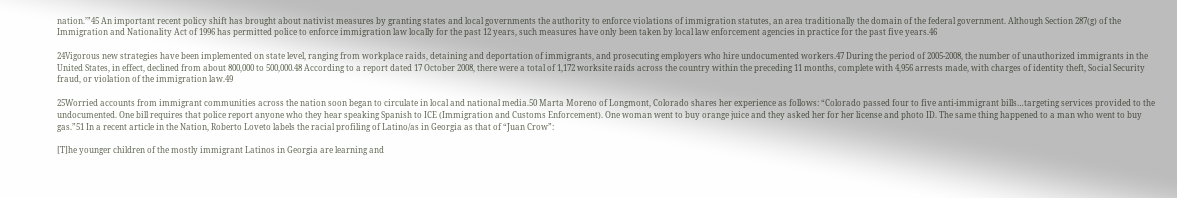nation.’”45 An important recent policy shift has brought about nativist measures by granting states and local governments the authority to enforce violations of immigration statutes, an area traditionally the domain of the federal government. Although Section 287(g) of the Immigration and Nationality Act of 1996 has permitted police to enforce immigration law locally for the past 12 years, such measures have only been taken by local law enforcement agencies in practice for the past five years.46

24Vigorous new strategies have been implemented on state level, ranging from workplace raids, detaining and deportation of immigrants, and prosecuting employers who hire undocumented workers.47 During the period of 2005-2008, the number of unauthorized immigrants in the United States, in effect, declined from about 800,000 to 500,000.48 According to a report dated 17 October 2008, there were a total of 1,172 worksite raids across the country within the preceding 11 months, complete with 4,956 arrests made, with charges of identity theft, Social Security fraud, or violation of the immigration law.49

25Worried accounts from immigrant communities across the nation soon began to circulate in local and national media.50 Marta Moreno of Longmont, Colorado shares her experience as follows: “Colorado passed four to five anti-immigrant bills…targeting services provided to the undocumented. One bill requires that police report anyone who they hear speaking Spanish to ICE (Immigration and Customs Enforcement). One woman went to buy orange juice and they asked her for her license and photo ID. The same thing happened to a man who went to buy gas.”51 In a recent article in the Nation, Roberto Loveto labels the racial profiling of Latino/as in Georgia as that of “Juan Crow”:

[T]he younger children of the mostly immigrant Latinos in Georgia are learning and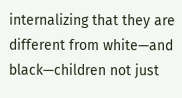internalizing that they are different from white—and black—children not just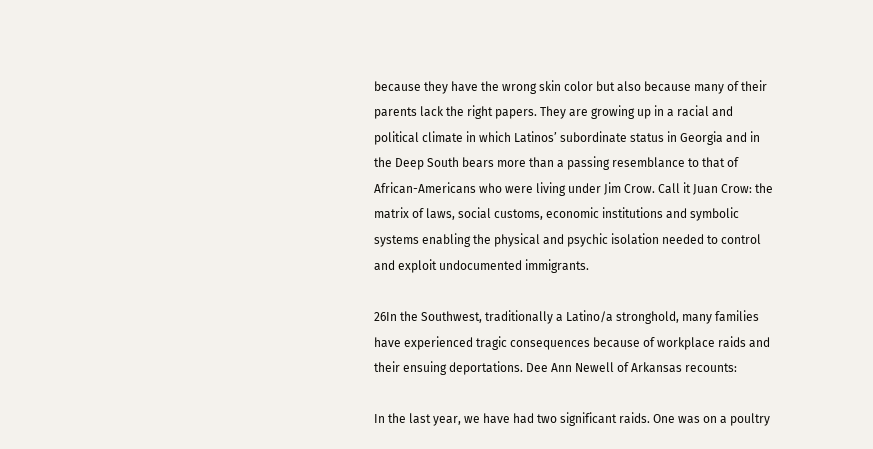because they have the wrong skin color but also because many of their parents lack the right papers. They are growing up in a racial and political climate in which Latinos’ subordinate status in Georgia and in the Deep South bears more than a passing resemblance to that of African-Americans who were living under Jim Crow. Call it Juan Crow: the matrix of laws, social customs, economic institutions and symbolic systems enabling the physical and psychic isolation needed to control and exploit undocumented immigrants.

26In the Southwest, traditionally a Latino/a stronghold, many families have experienced tragic consequences because of workplace raids and their ensuing deportations. Dee Ann Newell of Arkansas recounts:

In the last year, we have had two significant raids. One was on a poultry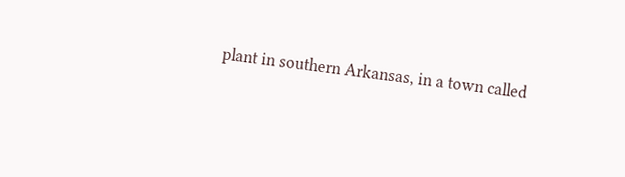plant in southern Arkansas, in a town called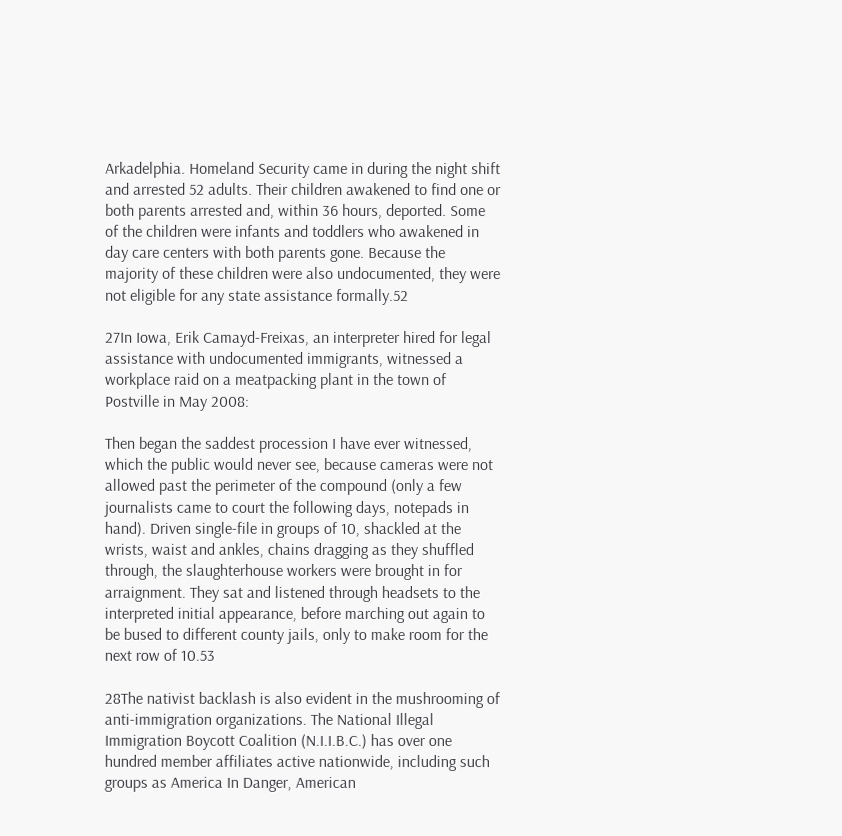Arkadelphia. Homeland Security came in during the night shift and arrested 52 adults. Their children awakened to find one or both parents arrested and, within 36 hours, deported. Some of the children were infants and toddlers who awakened in day care centers with both parents gone. Because the majority of these children were also undocumented, they were not eligible for any state assistance formally.52

27In Iowa, Erik Camayd-Freixas, an interpreter hired for legal assistance with undocumented immigrants, witnessed a workplace raid on a meatpacking plant in the town of Postville in May 2008:

Then began the saddest procession I have ever witnessed, which the public would never see, because cameras were not allowed past the perimeter of the compound (only a few journalists came to court the following days, notepads in hand). Driven single-file in groups of 10, shackled at the wrists, waist and ankles, chains dragging as they shuffled through, the slaughterhouse workers were brought in for arraignment. They sat and listened through headsets to the interpreted initial appearance, before marching out again to be bused to different county jails, only to make room for the next row of 10.53

28The nativist backlash is also evident in the mushrooming of anti-immigration organizations. The National Illegal Immigration Boycott Coalition (N.I.I.B.C.) has over one hundred member affiliates active nationwide, including such groups as America In Danger, American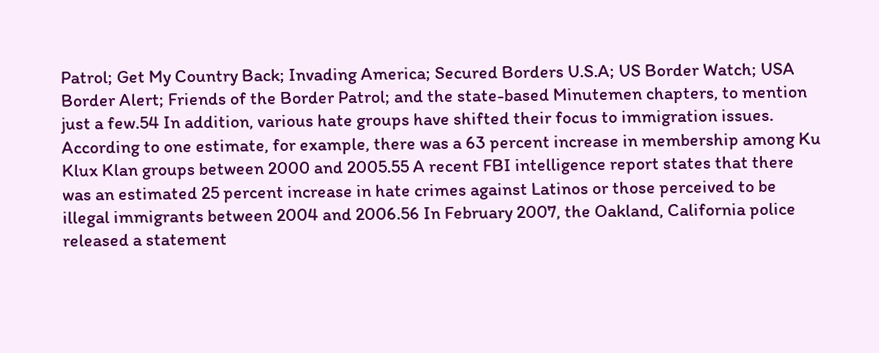Patrol; Get My Country Back; Invading America; Secured Borders U.S.A; US Border Watch; USA Border Alert; Friends of the Border Patrol; and the state-based Minutemen chapters, to mention just a few.54 In addition, various hate groups have shifted their focus to immigration issues. According to one estimate, for example, there was a 63 percent increase in membership among Ku Klux Klan groups between 2000 and 2005.55 A recent FBI intelligence report states that there was an estimated 25 percent increase in hate crimes against Latinos or those perceived to be illegal immigrants between 2004 and 2006.56 In February 2007, the Oakland, California police released a statement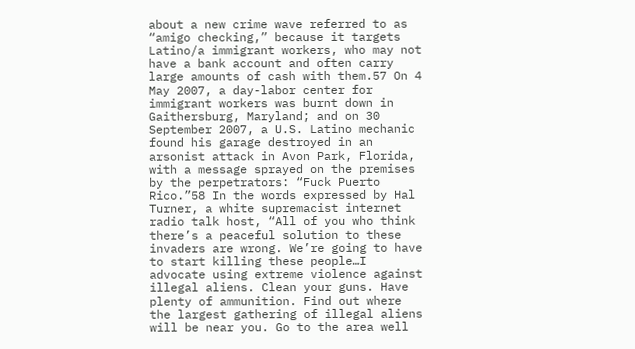about a new crime wave referred to as “amigo checking,” because it targets Latino/a immigrant workers, who may not have a bank account and often carry large amounts of cash with them.57 On 4 May 2007, a day-labor center for immigrant workers was burnt down in Gaithersburg, Maryland; and on 30 September 2007, a U.S. Latino mechanic found his garage destroyed in an arsonist attack in Avon Park, Florida, with a message sprayed on the premises by the perpetrators: “Fuck Puerto Rico.”58 In the words expressed by Hal Turner, a white supremacist internet radio talk host, “All of you who think there’s a peaceful solution to these invaders are wrong. We’re going to have to start killing these people…I advocate using extreme violence against illegal aliens. Clean your guns. Have plenty of ammunition. Find out where the largest gathering of illegal aliens will be near you. Go to the area well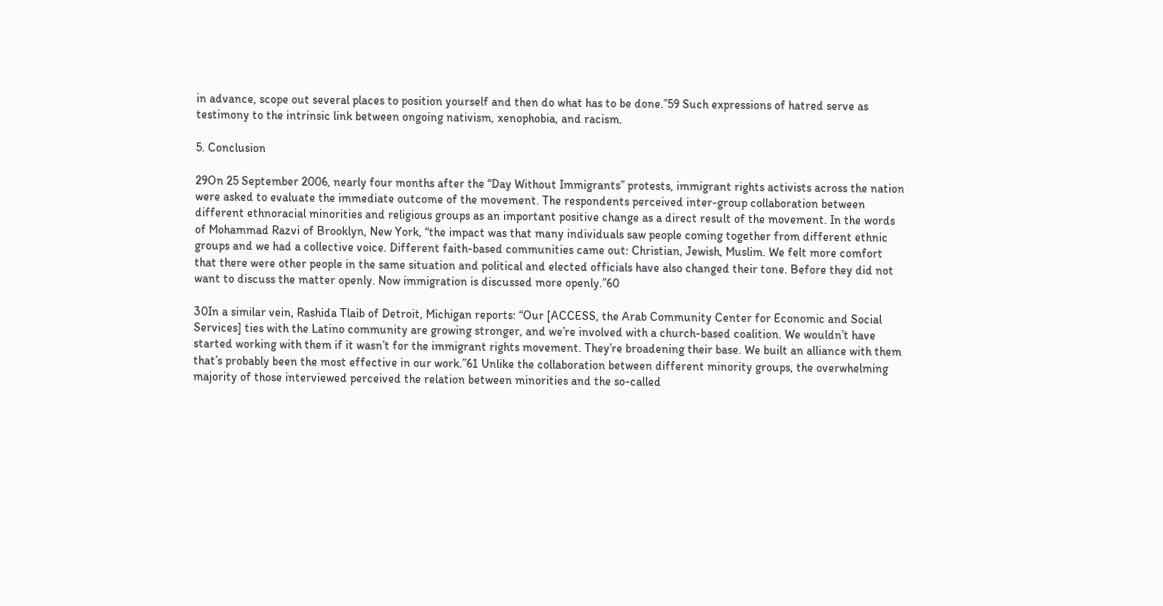in advance, scope out several places to position yourself and then do what has to be done.”59 Such expressions of hatred serve as testimony to the intrinsic link between ongoing nativism, xenophobia, and racism.

5. Conclusion

29On 25 September 2006, nearly four months after the “Day Without Immigrants” protests, immigrant rights activists across the nation were asked to evaluate the immediate outcome of the movement. The respondents perceived inter-group collaboration between different ethnoracial minorities and religious groups as an important positive change as a direct result of the movement. In the words of Mohammad Razvi of Brooklyn, New York, “the impact was that many individuals saw people coming together from different ethnic groups and we had a collective voice. Different faith-based communities came out: Christian, Jewish, Muslim. We felt more comfort that there were other people in the same situation and political and elected officials have also changed their tone. Before they did not want to discuss the matter openly. Now immigration is discussed more openly.”60

30In a similar vein, Rashida Tlaib of Detroit, Michigan reports: “Our [ACCESS, the Arab Community Center for Economic and Social Services] ties with the Latino community are growing stronger, and we’re involved with a church-based coalition. We wouldn’t have started working with them if it wasn’t for the immigrant rights movement. They’re broadening their base. We built an alliance with them that’s probably been the most effective in our work.”61 Unlike the collaboration between different minority groups, the overwhelming majority of those interviewed perceived the relation between minorities and the so-called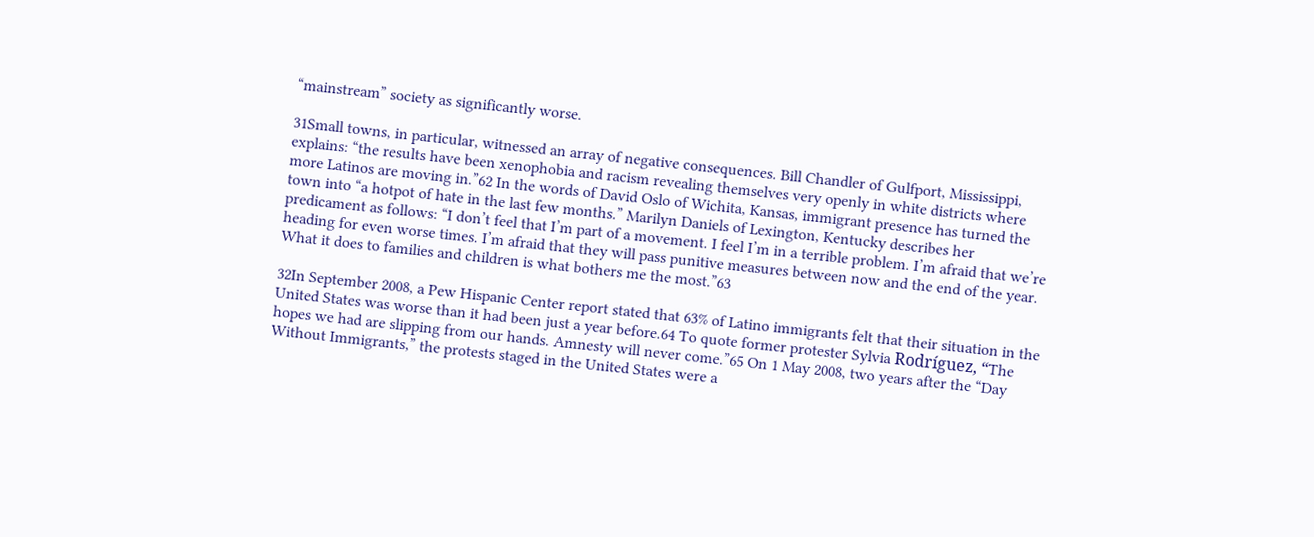“mainstream” society as significantly worse.

31Small towns, in particular, witnessed an array of negative consequences. Bill Chandler of Gulfport, Mississippi, explains: “the results have been xenophobia and racism revealing themselves very openly in white districts where more Latinos are moving in.”62 In the words of David Oslo of Wichita, Kansas, immigrant presence has turned the town into “a hotpot of hate in the last few months.” Marilyn Daniels of Lexington, Kentucky describes her predicament as follows: “I don’t feel that I’m part of a movement. I feel I’m in a terrible problem. I’m afraid that we’re heading for even worse times. I’m afraid that they will pass punitive measures between now and the end of the year. What it does to families and children is what bothers me the most.”63

32In September 2008, a Pew Hispanic Center report stated that 63% of Latino immigrants felt that their situation in the United States was worse than it had been just a year before.64 To quote former protester Sylvia Rodríguez, “The hopes we had are slipping from our hands. Amnesty will never come.”65 On 1 May 2008, two years after the “Day Without Immigrants,” the protests staged in the United States were a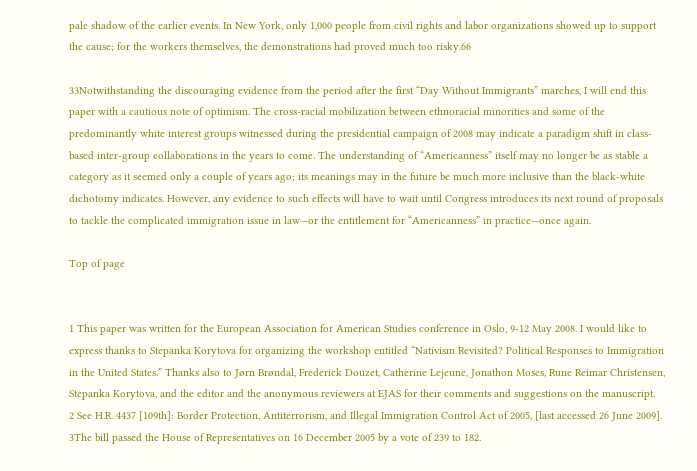pale shadow of the earlier events. In New York, only 1,000 people from civil rights and labor organizations showed up to support the cause; for the workers themselves, the demonstrations had proved much too risky.66

33Notwithstanding the discouraging evidence from the period after the first “Day Without Immigrants” marches, I will end this paper with a cautious note of optimism. The cross-racial mobilization between ethnoracial minorities and some of the predominantly white interest groups witnessed during the presidential campaign of 2008 may indicate a paradigm shift in class-based inter-group collaborations in the years to come. The understanding of “Americanness” itself may no longer be as stable a category as it seemed only a couple of years ago; its meanings may in the future be much more inclusive than the black-white dichotomy indicates. However, any evidence to such effects will have to wait until Congress introduces its next round of proposals to tackle the complicated immigration issue in law—or the entitlement for “Americanness” in practice—once again.

Top of page


1 This paper was written for the European Association for American Studies conference in Oslo, 9-12 May 2008. I would like to express thanks to Stepanka Korytova for organizing the workshop entitled “Nativism Revisited? Political Responses to Immigration in the United States.” Thanks also to Jørn Brøndal, Frederick Douzet, Catherine Lejeune, Jonathon Moses, Rune Reimar Christensen, Stepanka Korytova, and the editor and the anonymous reviewers at EJAS for their comments and suggestions on the manuscript.
2 See H.R. 4437 [109th]: Border Protection, Antiterrorism, and Illegal Immigration Control Act of 2005, [last accessed 26 June 2009].
3The bill passed the House of Representatives on 16 December 2005 by a vote of 239 to 182.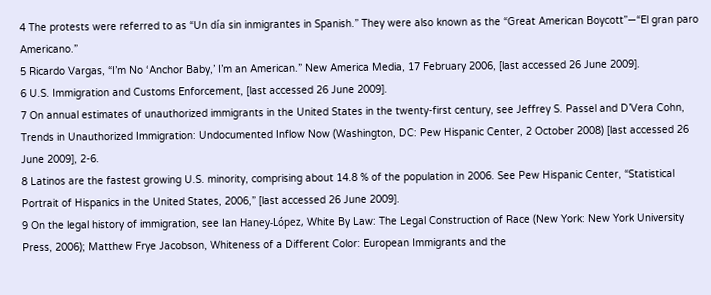4 The protests were referred to as “Un día sin inmigrantes in Spanish.” They were also known as the “Great American Boycott”—“El gran paro Americano.”
5 Ricardo Vargas, “I’m No ‘Anchor Baby,’ I’m an American.” New America Media, 17 February 2006, [last accessed 26 June 2009].
6 U.S. Immigration and Customs Enforcement, [last accessed 26 June 2009].
7 On annual estimates of unauthorized immigrants in the United States in the twenty-first century, see Jeffrey S. Passel and D’Vera Cohn, Trends in Unauthorized Immigration: Undocumented Inflow Now (Washington, DC: Pew Hispanic Center, 2 October 2008) [last accessed 26 June 2009], 2-6.
8 Latinos are the fastest growing U.S. minority, comprising about 14.8 % of the population in 2006. See Pew Hispanic Center, “Statistical Portrait of Hispanics in the United States, 2006,” [last accessed 26 June 2009].
9 On the legal history of immigration, see Ian Haney-López, White By Law: The Legal Construction of Race (New York: New York University Press, 2006); Matthew Frye Jacobson, Whiteness of a Different Color: European Immigrants and the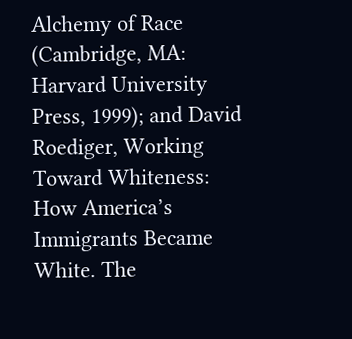Alchemy of Race (Cambridge, MA: Harvard University Press, 1999); and David Roediger, Working Toward Whiteness: How America’s Immigrants Became White. The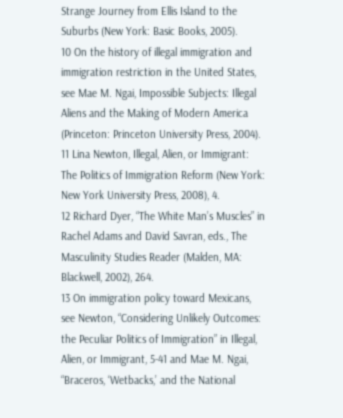Strange Journey from Ellis Island to the Suburbs (New York: Basic Books, 2005).
10 On the history of illegal immigration and immigration restriction in the United States, see Mae M. Ngai, Impossible Subjects: Illegal Aliens and the Making of Modern America (Princeton: Princeton University Press, 2004).
11 Lina Newton, Illegal, Alien, or Immigrant: The Politics of Immigration Reform (New York: New York University Press, 2008), 4.
12 Richard Dyer, “The White Man’s Muscles” in Rachel Adams and David Savran, eds., The Masculinity Studies Reader (Malden, MA: Blackwell, 2002), 264.
13 On immigration policy toward Mexicans, see Newton, “Considering Unlikely Outcomes: the Peculiar Politics of Immigration” in Illegal, Alien, or Immigrant, 5-41 and Mae M. Ngai, “Braceros, ‘Wetbacks,’ and the National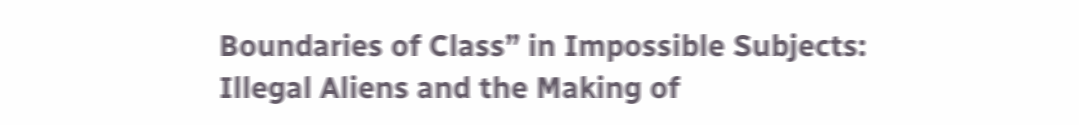Boundaries of Class” in Impossible Subjects: Illegal Aliens and the Making of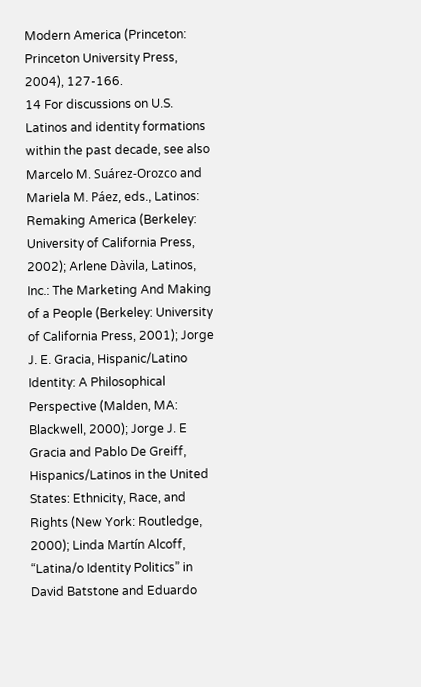Modern America (Princeton: Princeton University Press, 2004), 127-166.
14 For discussions on U.S. Latinos and identity formations within the past decade, see also Marcelo M. Suárez-Orozco and Mariela M. Páez, eds., Latinos: Remaking America (Berkeley: University of California Press, 2002); Arlene Dàvila, Latinos, Inc.: The Marketing And Making of a People (Berkeley: University of California Press, 2001); Jorge J. E. Gracia, Hispanic/Latino Identity: A Philosophical Perspective (Malden, MA: Blackwell, 2000); Jorge J. E Gracia and Pablo De Greiff, Hispanics/Latinos in the United States: Ethnicity, Race, and Rights (New York: Routledge, 2000); Linda Martín Alcoff, “Latina/o Identity Politics” in David Batstone and Eduardo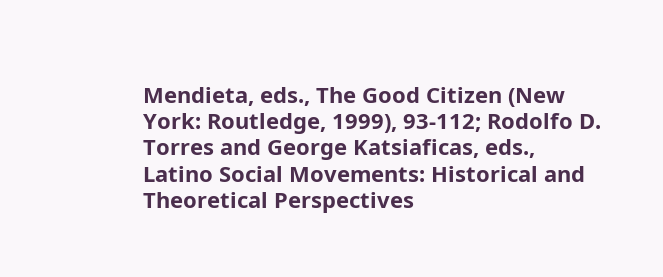Mendieta, eds., The Good Citizen (New York: Routledge, 1999), 93-112; Rodolfo D. Torres and George Katsiaficas, eds., Latino Social Movements: Historical and Theoretical Perspectives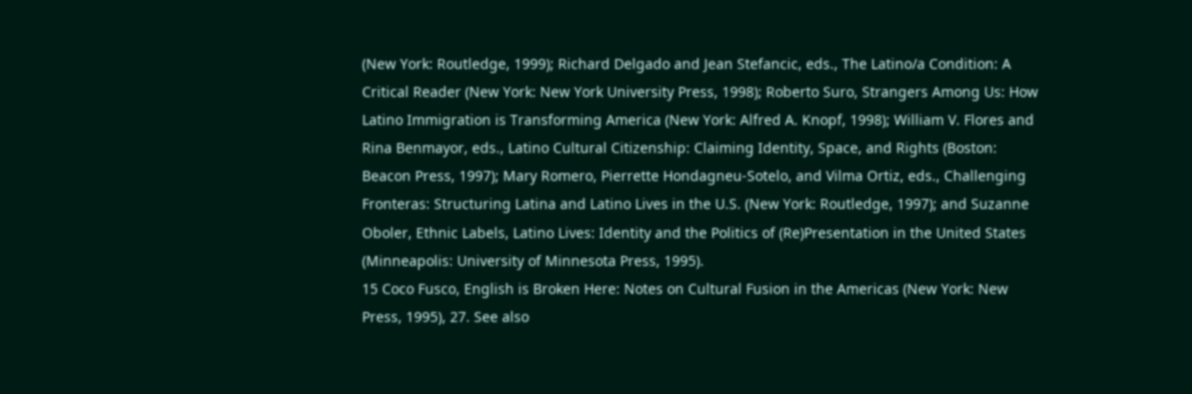(New York: Routledge, 1999); Richard Delgado and Jean Stefancic, eds., The Latino/a Condition: A Critical Reader (New York: New York University Press, 1998); Roberto Suro, Strangers Among Us: How Latino Immigration is Transforming America (New York: Alfred A. Knopf, 1998); William V. Flores and Rina Benmayor, eds., Latino Cultural Citizenship: Claiming Identity, Space, and Rights (Boston: Beacon Press, 1997); Mary Romero, Pierrette Hondagneu-Sotelo, and Vilma Ortiz, eds., Challenging Fronteras: Structuring Latina and Latino Lives in the U.S. (New York: Routledge, 1997); and Suzanne Oboler, Ethnic Labels, Latino Lives: Identity and the Politics of (Re)Presentation in the United States (Minneapolis: University of Minnesota Press, 1995).
15 Coco Fusco, English is Broken Here: Notes on Cultural Fusion in the Americas (New York: New Press, 1995), 27. See also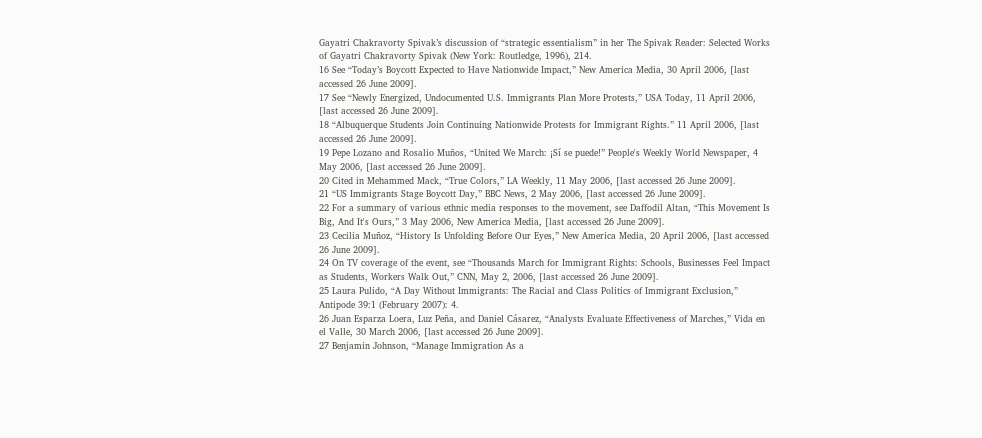Gayatri Chakravorty Spivak’s discussion of “strategic essentialism” in her The Spivak Reader: Selected Works of Gayatri Chakravorty Spivak (New York: Routledge, 1996), 214.
16 See “Today’s Boycott Expected to Have Nationwide Impact,” New America Media, 30 April 2006, [last accessed 26 June 2009].
17 See “Newly Energized, Undocumented U.S. Immigrants Plan More Protests,” USA Today, 11 April 2006, [last accessed 26 June 2009].
18 “Albuquerque Students Join Continuing Nationwide Protests for Immigrant Rights.” 11 April 2006, [last accessed 26 June 2009].
19 Pepe Lozano and Rosalio Muños, “United We March: ¡Sí se puede!” People's Weekly World Newspaper, 4 May 2006, [last accessed 26 June 2009].
20 Cited in Mehammed Mack, “True Colors,” LA Weekly, 11 May 2006, [last accessed 26 June 2009].
21 “US Immigrants Stage Boycott Day,” BBC News, 2 May 2006, [last accessed 26 June 2009].
22 For a summary of various ethnic media responses to the movement, see Daffodil Altan, “This Movement Is Big, And It's Ours,” 3 May 2006, New America Media, [last accessed 26 June 2009].
23 Cecilia Muñoz, “History Is Unfolding Before Our Eyes,” New America Media, 20 April 2006, [last accessed 26 June 2009].
24 On TV coverage of the event, see “Thousands March for Immigrant Rights: Schools, Businesses Feel Impact as Students, Workers Walk Out,” CNN, May 2, 2006, [last accessed 26 June 2009].
25 Laura Pulido, “A Day Without Immigrants: The Racial and Class Politics of Immigrant Exclusion,” Antipode 39:1 (February 2007): 4.
26 Juan Esparza Loera, Luz Peña, and Daniel Cásarez, “Analysts Evaluate Effectiveness of Marches,” Vida en el Valle, 30 March 2006, [last accessed 26 June 2009].
27 Benjamin Johnson, “Manage Immigration As a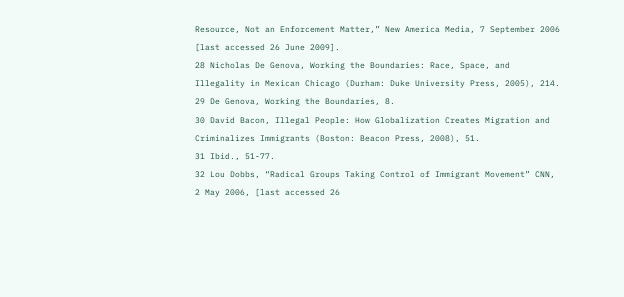Resource, Not an Enforcement Matter,” New America Media, 7 September 2006  [last accessed 26 June 2009].
28 Nicholas De Genova, Working the Boundaries: Race, Space, and Illegality in Mexican Chicago (Durham: Duke University Press, 2005), 214.
29 De Genova, Working the Boundaries, 8.
30 David Bacon, Illegal People: How Globalization Creates Migration and Criminalizes Immigrants (Boston: Beacon Press, 2008), 51.
31 Ibid., 51-77.
32 Lou Dobbs, “Radical Groups Taking Control of Immigrant Movement” CNN, 2 May 2006, [last accessed 26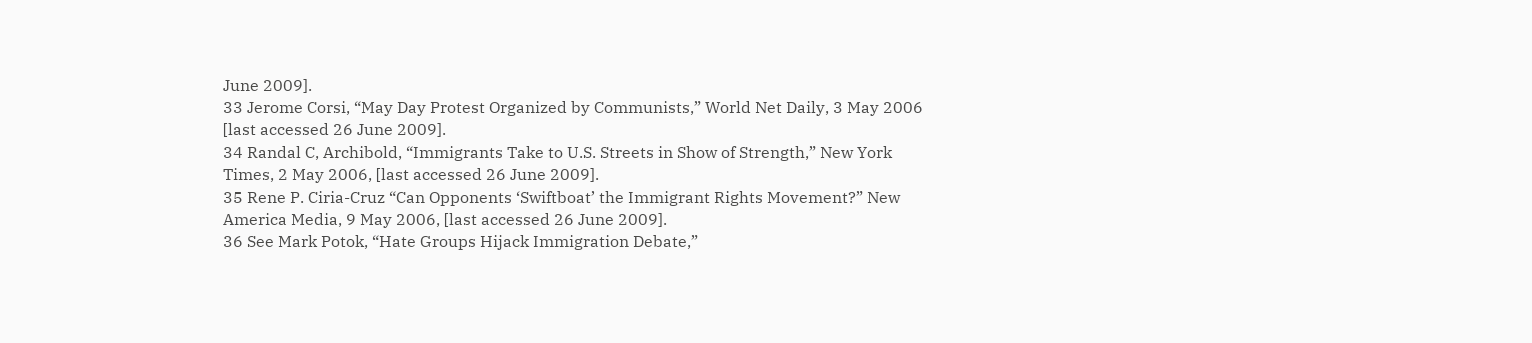June 2009].
33 Jerome Corsi, “May Day Protest Organized by Communists,” World Net Daily, 3 May 2006 [last accessed 26 June 2009].
34 Randal C, Archibold, “Immigrants Take to U.S. Streets in Show of Strength,” New York Times, 2 May 2006, [last accessed 26 June 2009].
35 Rene P. Ciria-Cruz “Can Opponents ‘Swiftboat’ the Immigrant Rights Movement?” New America Media, 9 May 2006, [last accessed 26 June 2009].
36 See Mark Potok, “Hate Groups Hijack Immigration Debate,”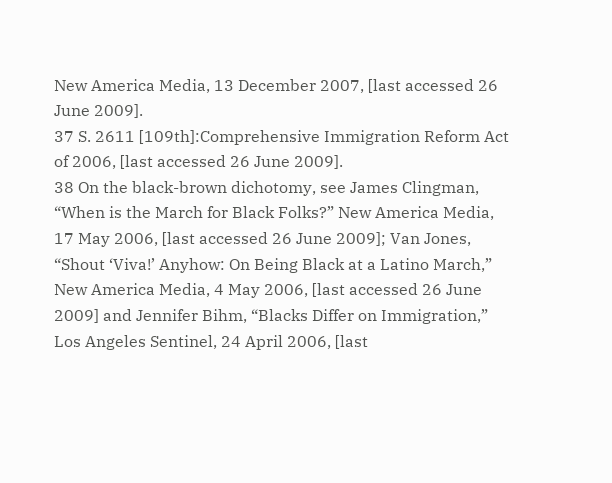New America Media, 13 December 2007, [last accessed 26 June 2009].
37 S. 2611 [109th]:Comprehensive Immigration Reform Act of 2006, [last accessed 26 June 2009].
38 On the black-brown dichotomy, see James Clingman, “When is the March for Black Folks?” New America Media, 17 May 2006, [last accessed 26 June 2009]; Van Jones, “Shout ‘Viva!’ Anyhow: On Being Black at a Latino March,” New America Media, 4 May 2006, [last accessed 26 June 2009] and Jennifer Bihm, “Blacks Differ on Immigration,” Los Angeles Sentinel, 24 April 2006, [last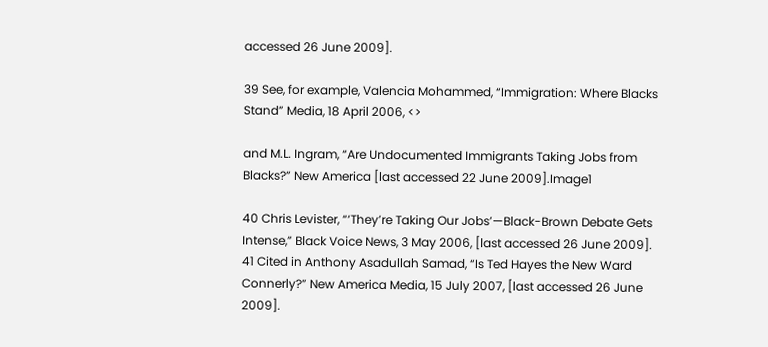accessed 26 June 2009].

39 See, for example, Valencia Mohammed, “Immigration: Where Blacks Stand” Media, 18 April 2006, <>

and M.L. Ingram, “Are Undocumented Immigrants Taking Jobs from Blacks?” New America [last accessed 22 June 2009].Image1

40 Chris Levister, “‘They’re Taking Our Jobs’—Black-Brown Debate Gets Intense,” Black Voice News, 3 May 2006, [last accessed 26 June 2009].
41 Cited in Anthony Asadullah Samad, “Is Ted Hayes the New Ward Connerly?” New America Media, 15 July 2007, [last accessed 26 June 2009].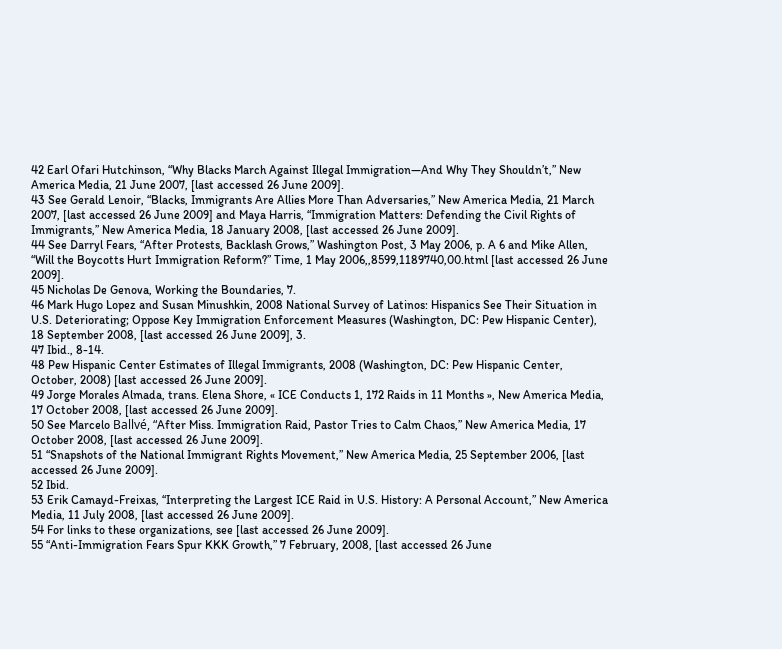42 Earl Ofari Hutchinson, “Why Blacks March Against Illegal Immigration—And Why They Shouldn’t,” New America Media, 21 June 2007, [last accessed 26 June 2009].
43 See Gerald Lenoir, “Blacks, Immigrants Are Allies More Than Adversaries,” New America Media, 21 March 2007, [last accessed 26 June 2009] and Maya Harris, “Immigration Matters: Defending the Civil Rights of Immigrants,” New America Media, 18 January 2008, [last accessed 26 June 2009].
44 See Darryl Fears, “After Protests, Backlash Grows,” Washington Post, 3 May 2006, p. A 6 and Mike Allen, “Will the Boycotts Hurt Immigration Reform?” Time, 1 May 2006,,8599,1189740,00.html [last accessed 26 June 2009].
45 Nicholas De Genova, Working the Boundaries, 7.
46 Mark Hugo Lopez and Susan Minushkin, 2008 National Survey of Latinos: Hispanics See Their Situation in U.S. Deteriorating; Oppose Key Immigration Enforcement Measures (Washington, DC: Pew Hispanic Center), 18 September 2008, [last accessed 26 June 2009], 3.
47 Ibid., 8-14.
48 Pew Hispanic Center Estimates of Illegal Immigrants, 2008 (Washington, DC: Pew Hispanic Center, October, 2008) [last accessed 26 June 2009].
49 Jorge Morales Almada, trans. Elena Shore, « ICE Conducts 1, 172 Raids in 11 Months », New America Media, 17 October 2008, [last accessed 26 June 2009].
50 See Marcelo Ballvé, “After Miss. Immigration Raid, Pastor Tries to Calm Chaos,” New America Media, 17 October 2008, [last accessed 26 June 2009].
51 “Snapshots of the National Immigrant Rights Movement,” New America Media, 25 September 2006, [last accessed 26 June 2009].
52 Ibid.
53 Erik Camayd-Freixas, “Interpreting the Largest ICE Raid in U.S. History: A Personal Account,” New America Media, 11 July 2008, [last accessed 26 June 2009].
54 For links to these organizations, see [last accessed 26 June 2009].
55 “Anti-Immigration Fears Spur KKK Growth,” 7 February, 2008, [last accessed 26 June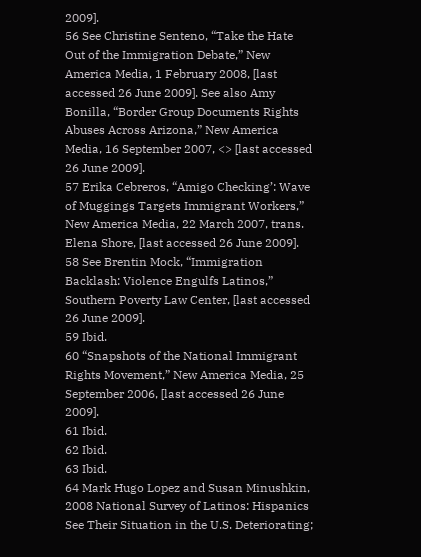2009].
56 See Christine Senteno, “Take the Hate Out of the Immigration Debate,” New America Media, 1 February 2008, [last accessed 26 June 2009]. See also Amy Bonilla, “Border Group Documents Rights Abuses Across Arizona,” New America Media, 16 September 2007, <> [last accessed 26 June 2009].
57 Erika Cebreros, “Amigo Checking’: Wave of Muggings Targets Immigrant Workers,” New America Media, 22 March 2007, trans. Elena Shore, [last accessed 26 June 2009].
58 See Brentin Mock, “Immigration Backlash: Violence Engulfs Latinos,” Southern Poverty Law Center, [last accessed 26 June 2009].
59 Ibid.
60 “Snapshots of the National Immigrant Rights Movement,” New America Media, 25 September 2006, [last accessed 26 June 2009].
61 Ibid.
62 Ibid.
63 Ibid.
64 Mark Hugo Lopez and Susan Minushkin, 2008 National Survey of Latinos: Hispanics See Their Situation in the U.S. Deteriorating;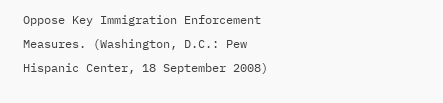Oppose Key Immigration Enforcement Measures. (Washington, D.C.: Pew Hispanic Center, 18 September 2008)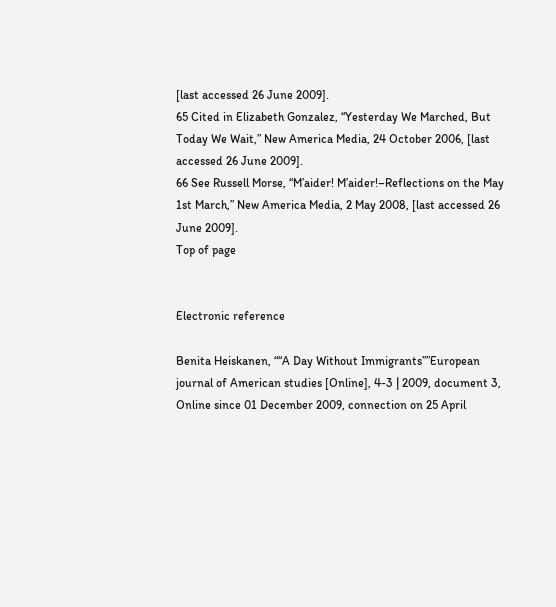[last accessed 26 June 2009].
65 Cited in Elizabeth Gonzalez, “Yesterday We Marched, But Today We Wait,” New America Media, 24 October 2006, [last accessed 26 June 2009].
66 See Russell Morse, “M’aider! M’aider!–Reflections on the May 1st March,” New America Media, 2 May 2008, [last accessed 26 June 2009].
Top of page


Electronic reference

Benita Heiskanen, ““A Day Without Immigrants””European journal of American studies [Online], 4-3 | 2009, document 3, Online since 01 December 2009, connection on 25 April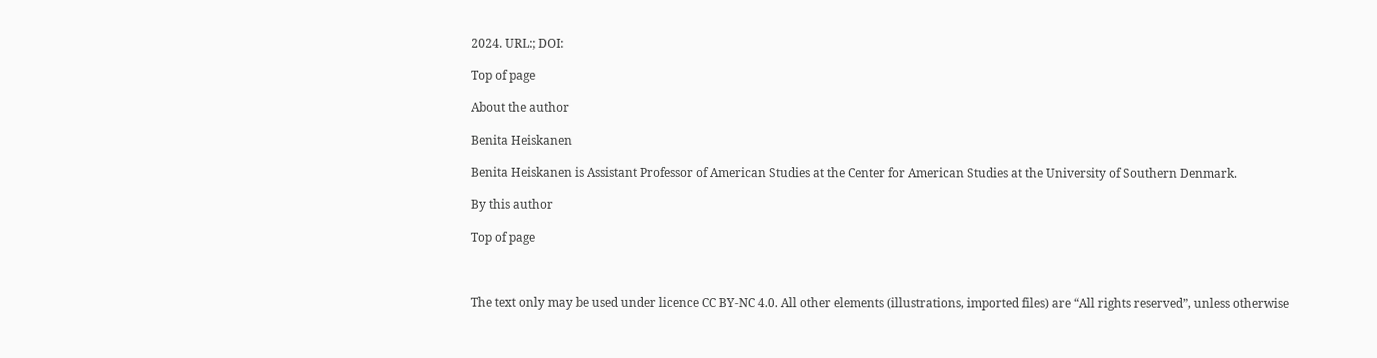2024. URL:; DOI:

Top of page

About the author

Benita Heiskanen

Benita Heiskanen is Assistant Professor of American Studies at the Center for American Studies at the University of Southern Denmark.

By this author

Top of page



The text only may be used under licence CC BY-NC 4.0. All other elements (illustrations, imported files) are “All rights reserved”, unless otherwise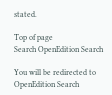stated.

Top of page
Search OpenEdition Search

You will be redirected to OpenEdition Search